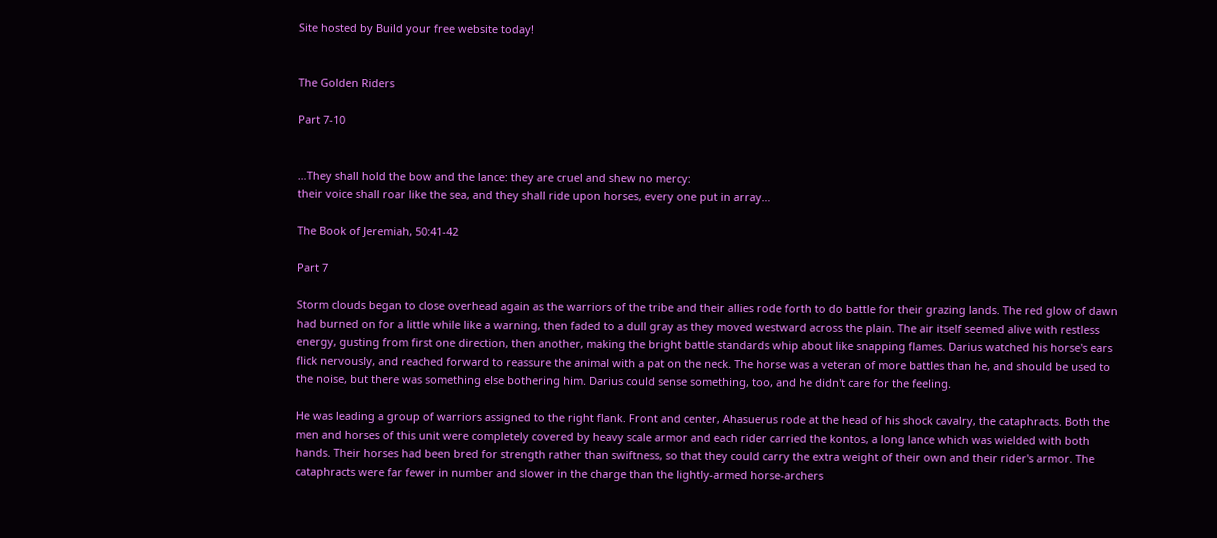Site hosted by Build your free website today!


The Golden Riders

Part 7-10


…They shall hold the bow and the lance: they are cruel and shew no mercy:
their voice shall roar like the sea, and they shall ride upon horses, every one put in array…

The Book of Jeremiah, 50:41-42

Part 7

Storm clouds began to close overhead again as the warriors of the tribe and their allies rode forth to do battle for their grazing lands. The red glow of dawn had burned on for a little while like a warning, then faded to a dull gray as they moved westward across the plain. The air itself seemed alive with restless energy, gusting from first one direction, then another, making the bright battle standards whip about like snapping flames. Darius watched his horse's ears flick nervously, and reached forward to reassure the animal with a pat on the neck. The horse was a veteran of more battles than he, and should be used to the noise, but there was something else bothering him. Darius could sense something, too, and he didn't care for the feeling.

He was leading a group of warriors assigned to the right flank. Front and center, Ahasuerus rode at the head of his shock cavalry, the cataphracts. Both the men and horses of this unit were completely covered by heavy scale armor and each rider carried the kontos, a long lance which was wielded with both hands. Their horses had been bred for strength rather than swiftness, so that they could carry the extra weight of their own and their rider's armor. The cataphracts were far fewer in number and slower in the charge than the lightly-armed horse-archers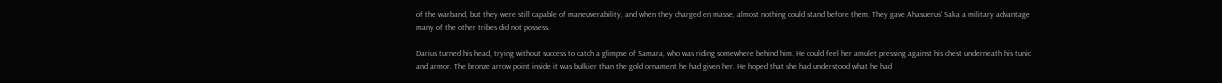of the warband, but they were still capable of maneuverability, and when they charged en masse, almost nothing could stand before them. They gave Ahasuerus' Saka a military advantage many of the other tribes did not possess.

Darius turned his head, trying without success to catch a glimpse of Samara, who was riding somewhere behind him. He could feel her amulet pressing against his chest underneath his tunic and armor. The bronze arrow point inside it was bulkier than the gold ornament he had given her. He hoped that she had understood what he had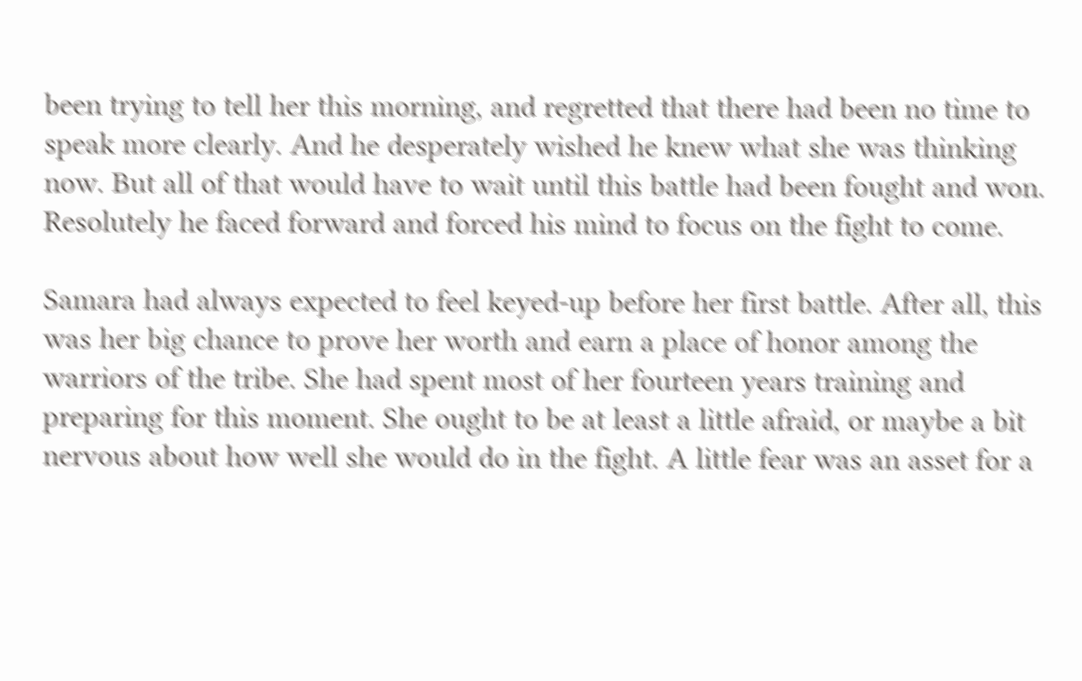been trying to tell her this morning, and regretted that there had been no time to speak more clearly. And he desperately wished he knew what she was thinking now. But all of that would have to wait until this battle had been fought and won. Resolutely he faced forward and forced his mind to focus on the fight to come.

Samara had always expected to feel keyed-up before her first battle. After all, this was her big chance to prove her worth and earn a place of honor among the warriors of the tribe. She had spent most of her fourteen years training and preparing for this moment. She ought to be at least a little afraid, or maybe a bit nervous about how well she would do in the fight. A little fear was an asset for a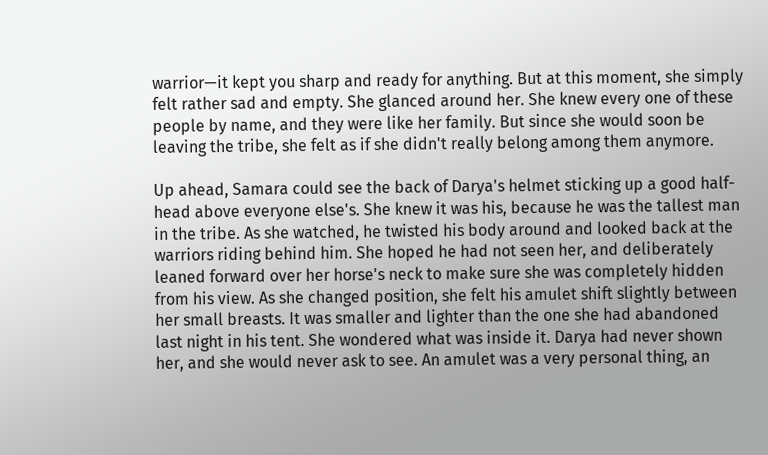warrior—it kept you sharp and ready for anything. But at this moment, she simply felt rather sad and empty. She glanced around her. She knew every one of these people by name, and they were like her family. But since she would soon be leaving the tribe, she felt as if she didn't really belong among them anymore.

Up ahead, Samara could see the back of Darya's helmet sticking up a good half-head above everyone else's. She knew it was his, because he was the tallest man in the tribe. As she watched, he twisted his body around and looked back at the warriors riding behind him. She hoped he had not seen her, and deliberately leaned forward over her horse's neck to make sure she was completely hidden from his view. As she changed position, she felt his amulet shift slightly between her small breasts. It was smaller and lighter than the one she had abandoned last night in his tent. She wondered what was inside it. Darya had never shown her, and she would never ask to see. An amulet was a very personal thing, an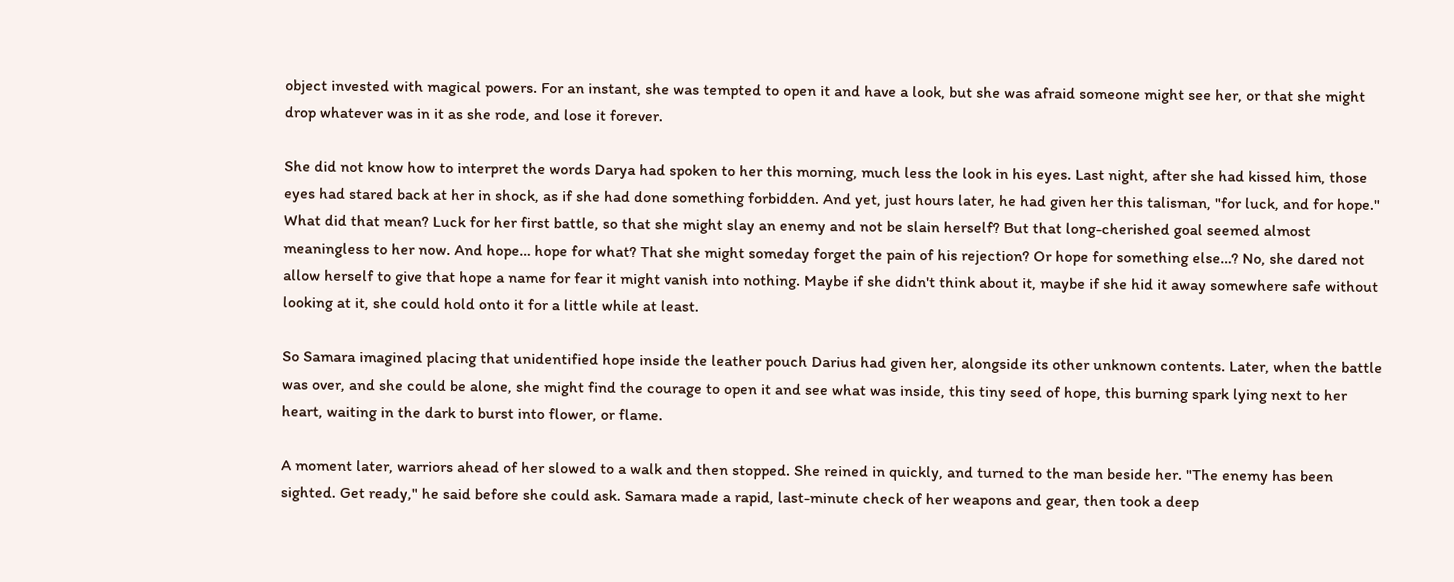object invested with magical powers. For an instant, she was tempted to open it and have a look, but she was afraid someone might see her, or that she might drop whatever was in it as she rode, and lose it forever.

She did not know how to interpret the words Darya had spoken to her this morning, much less the look in his eyes. Last night, after she had kissed him, those eyes had stared back at her in shock, as if she had done something forbidden. And yet, just hours later, he had given her this talisman, "for luck, and for hope." What did that mean? Luck for her first battle, so that she might slay an enemy and not be slain herself? But that long-cherished goal seemed almost meaningless to her now. And hope… hope for what? That she might someday forget the pain of his rejection? Or hope for something else…? No, she dared not allow herself to give that hope a name for fear it might vanish into nothing. Maybe if she didn't think about it, maybe if she hid it away somewhere safe without looking at it, she could hold onto it for a little while at least.

So Samara imagined placing that unidentified hope inside the leather pouch Darius had given her, alongside its other unknown contents. Later, when the battle was over, and she could be alone, she might find the courage to open it and see what was inside, this tiny seed of hope, this burning spark lying next to her heart, waiting in the dark to burst into flower, or flame.

A moment later, warriors ahead of her slowed to a walk and then stopped. She reined in quickly, and turned to the man beside her. "The enemy has been sighted. Get ready," he said before she could ask. Samara made a rapid, last-minute check of her weapons and gear, then took a deep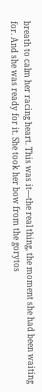breath to calm her racing heart. This was it—the real thing, the moment she had been waiting for. And she was ready for it. She took her bow from the gorytos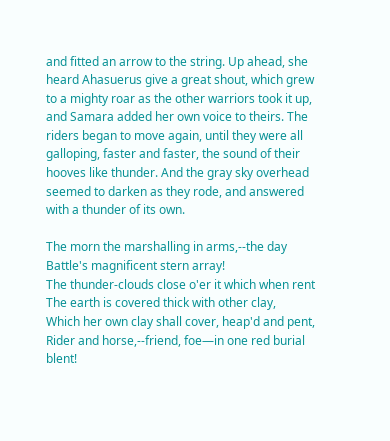and fitted an arrow to the string. Up ahead, she heard Ahasuerus give a great shout, which grew to a mighty roar as the other warriors took it up, and Samara added her own voice to theirs. The riders began to move again, until they were all galloping, faster and faster, the sound of their hooves like thunder. And the gray sky overhead seemed to darken as they rode, and answered with a thunder of its own.

The morn the marshalling in arms,--the day
Battle's magnificent stern array!
The thunder-clouds close o'er it which when rent
The earth is covered thick with other clay,
Which her own clay shall cover, heap'd and pent,
Rider and horse,--friend, foe—in one red burial blent!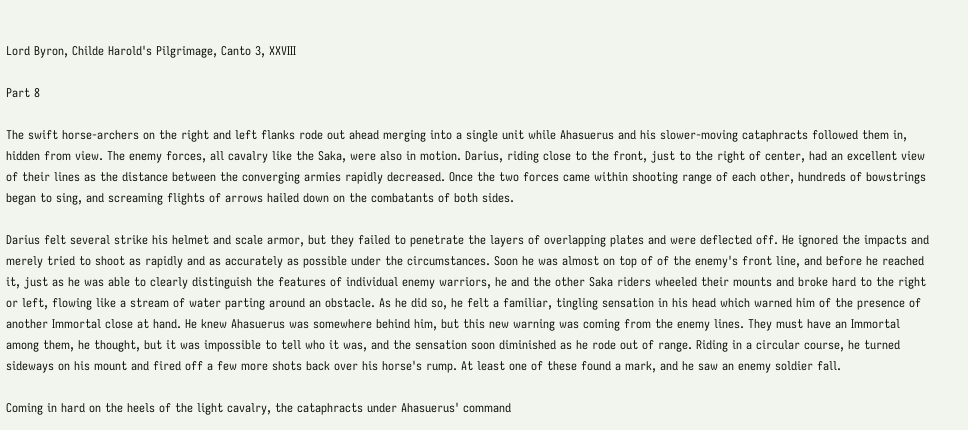Lord Byron, Childe Harold's Pilgrimage, Canto 3, XXVIII

Part 8

The swift horse-archers on the right and left flanks rode out ahead merging into a single unit while Ahasuerus and his slower-moving cataphracts followed them in, hidden from view. The enemy forces, all cavalry like the Saka, were also in motion. Darius, riding close to the front, just to the right of center, had an excellent view of their lines as the distance between the converging armies rapidly decreased. Once the two forces came within shooting range of each other, hundreds of bowstrings began to sing, and screaming flights of arrows hailed down on the combatants of both sides.

Darius felt several strike his helmet and scale armor, but they failed to penetrate the layers of overlapping plates and were deflected off. He ignored the impacts and merely tried to shoot as rapidly and as accurately as possible under the circumstances. Soon he was almost on top of of the enemy's front line, and before he reached it, just as he was able to clearly distinguish the features of individual enemy warriors, he and the other Saka riders wheeled their mounts and broke hard to the right or left, flowing like a stream of water parting around an obstacle. As he did so, he felt a familiar, tingling sensation in his head which warned him of the presence of another Immortal close at hand. He knew Ahasuerus was somewhere behind him, but this new warning was coming from the enemy lines. They must have an Immortal among them, he thought, but it was impossible to tell who it was, and the sensation soon diminished as he rode out of range. Riding in a circular course, he turned sideways on his mount and fired off a few more shots back over his horse's rump. At least one of these found a mark, and he saw an enemy soldier fall.

Coming in hard on the heels of the light cavalry, the cataphracts under Ahasuerus' command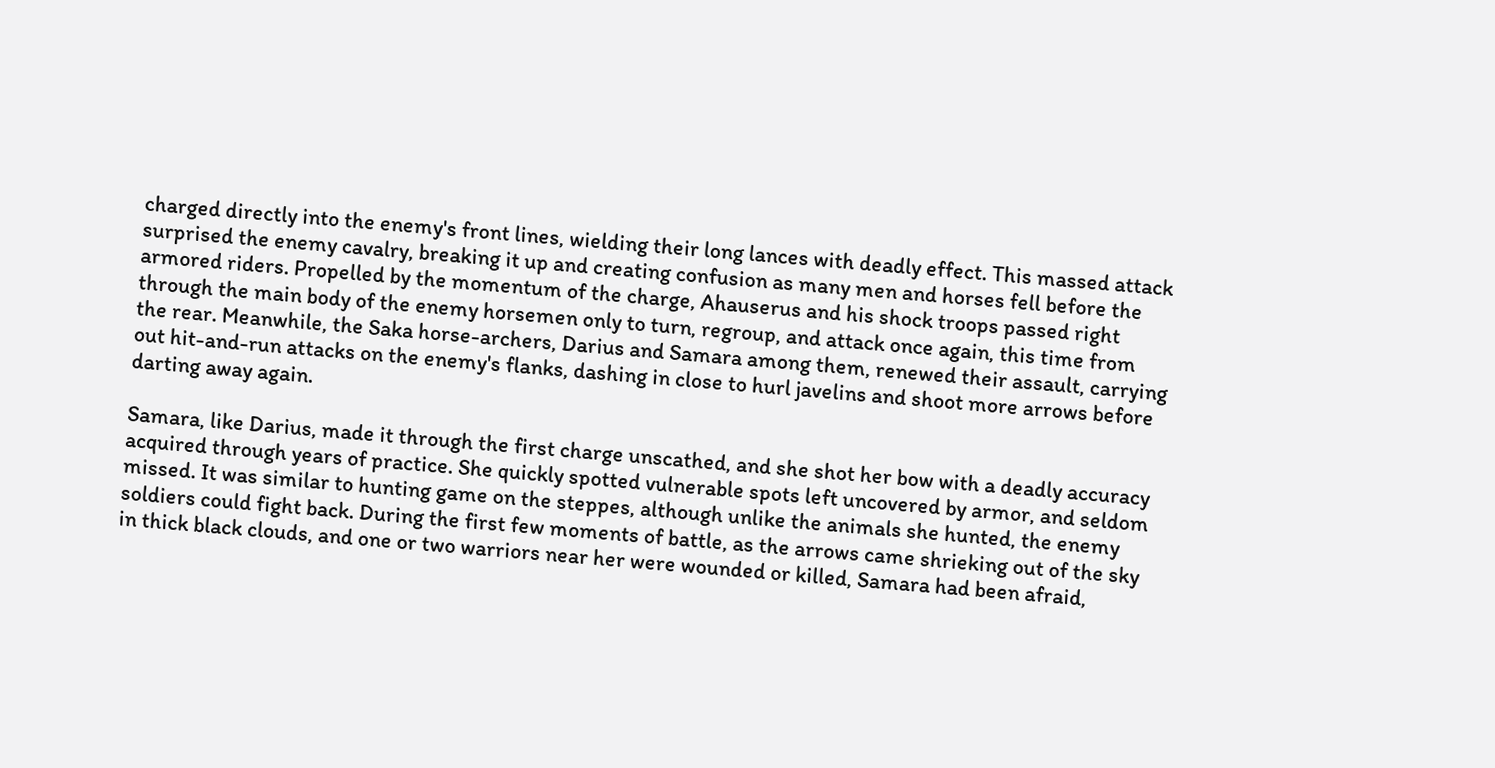charged directly into the enemy's front lines, wielding their long lances with deadly effect. This massed attack surprised the enemy cavalry, breaking it up and creating confusion as many men and horses fell before the armored riders. Propelled by the momentum of the charge, Ahauserus and his shock troops passed right through the main body of the enemy horsemen only to turn, regroup, and attack once again, this time from the rear. Meanwhile, the Saka horse-archers, Darius and Samara among them, renewed their assault, carrying out hit-and-run attacks on the enemy's flanks, dashing in close to hurl javelins and shoot more arrows before darting away again.

Samara, like Darius, made it through the first charge unscathed, and she shot her bow with a deadly accuracy acquired through years of practice. She quickly spotted vulnerable spots left uncovered by armor, and seldom missed. It was similar to hunting game on the steppes, although unlike the animals she hunted, the enemy soldiers could fight back. During the first few moments of battle, as the arrows came shrieking out of the sky in thick black clouds, and one or two warriors near her were wounded or killed, Samara had been afraid,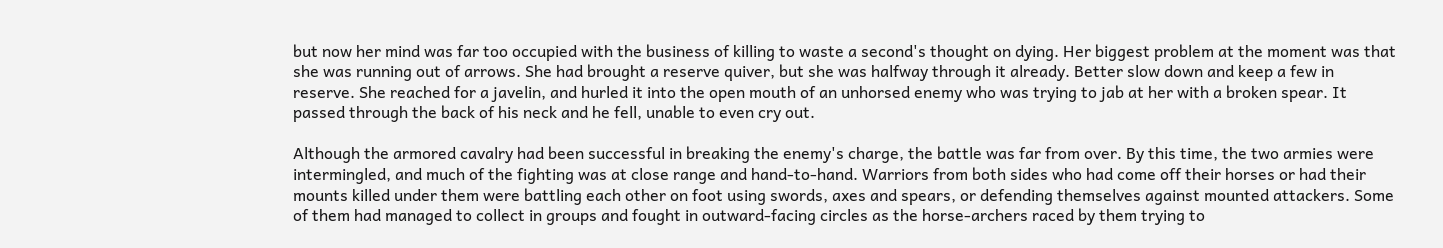but now her mind was far too occupied with the business of killing to waste a second's thought on dying. Her biggest problem at the moment was that she was running out of arrows. She had brought a reserve quiver, but she was halfway through it already. Better slow down and keep a few in reserve. She reached for a javelin, and hurled it into the open mouth of an unhorsed enemy who was trying to jab at her with a broken spear. It passed through the back of his neck and he fell, unable to even cry out.

Although the armored cavalry had been successful in breaking the enemy's charge, the battle was far from over. By this time, the two armies were intermingled, and much of the fighting was at close range and hand-to-hand. Warriors from both sides who had come off their horses or had their mounts killed under them were battling each other on foot using swords, axes and spears, or defending themselves against mounted attackers. Some of them had managed to collect in groups and fought in outward-facing circles as the horse-archers raced by them trying to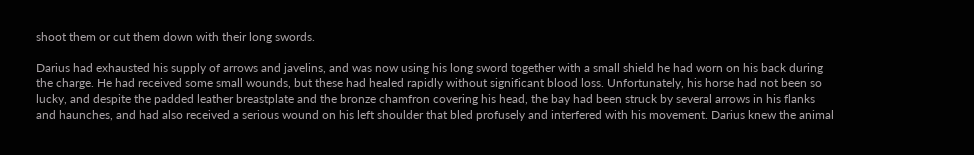shoot them or cut them down with their long swords.

Darius had exhausted his supply of arrows and javelins, and was now using his long sword together with a small shield he had worn on his back during the charge. He had received some small wounds, but these had healed rapidly without significant blood loss. Unfortunately, his horse had not been so lucky, and despite the padded leather breastplate and the bronze chamfron covering his head, the bay had been struck by several arrows in his flanks and haunches, and had also received a serious wound on his left shoulder that bled profusely and interfered with his movement. Darius knew the animal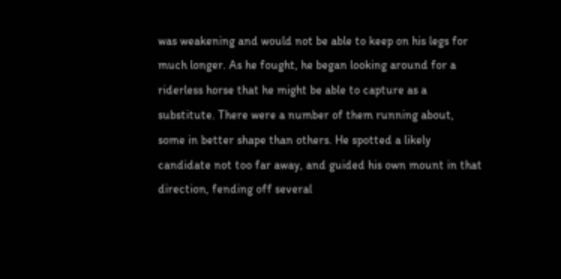was weakening and would not be able to keep on his legs for much longer. As he fought, he began looking around for a riderless horse that he might be able to capture as a substitute. There were a number of them running about, some in better shape than others. He spotted a likely candidate not too far away, and guided his own mount in that direction, fending off several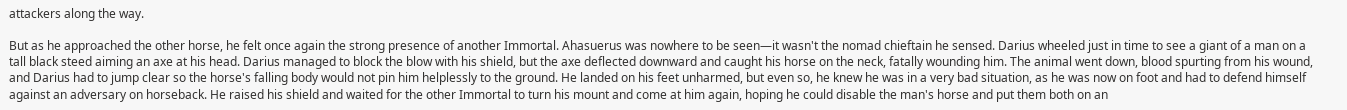attackers along the way.

But as he approached the other horse, he felt once again the strong presence of another Immortal. Ahasuerus was nowhere to be seen—it wasn't the nomad chieftain he sensed. Darius wheeled just in time to see a giant of a man on a tall black steed aiming an axe at his head. Darius managed to block the blow with his shield, but the axe deflected downward and caught his horse on the neck, fatally wounding him. The animal went down, blood spurting from his wound, and Darius had to jump clear so the horse's falling body would not pin him helplessly to the ground. He landed on his feet unharmed, but even so, he knew he was in a very bad situation, as he was now on foot and had to defend himself against an adversary on horseback. He raised his shield and waited for the other Immortal to turn his mount and come at him again, hoping he could disable the man's horse and put them both on an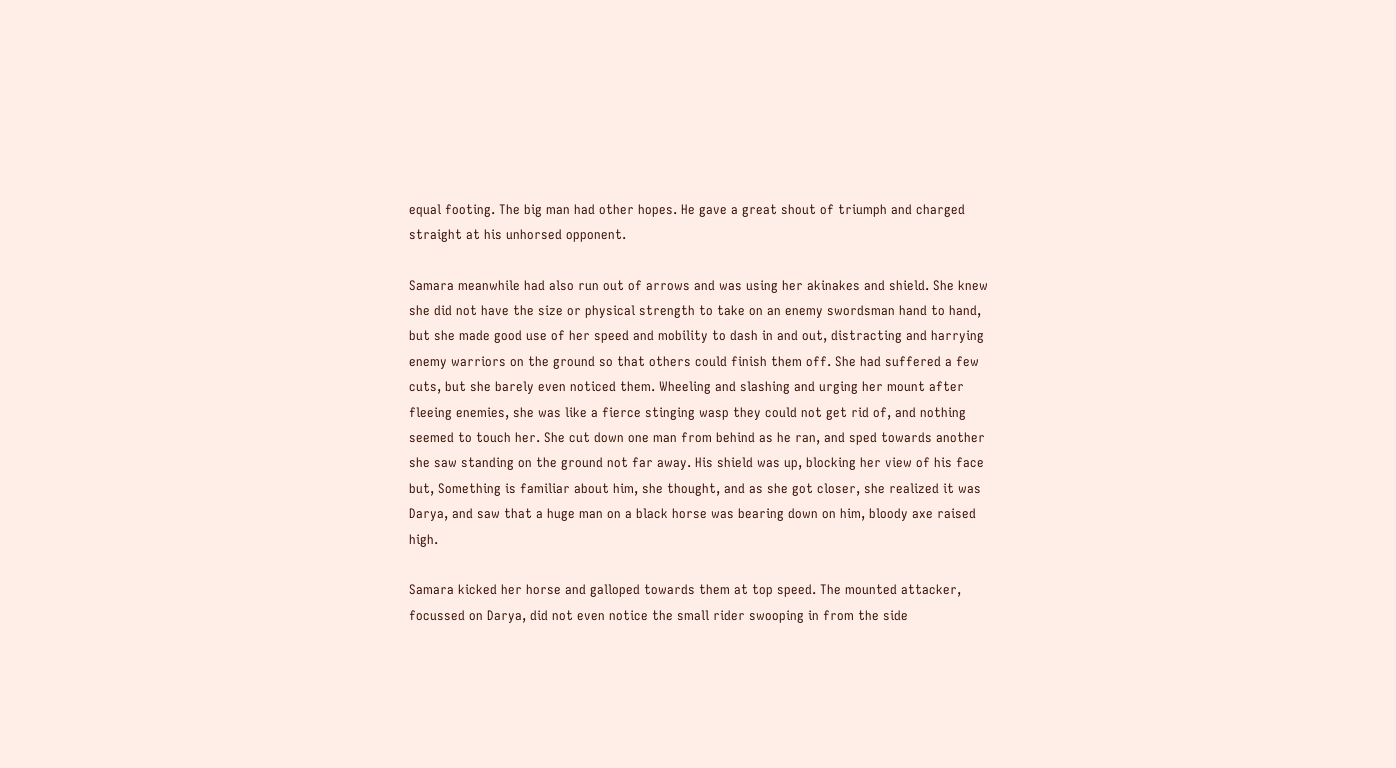equal footing. The big man had other hopes. He gave a great shout of triumph and charged straight at his unhorsed opponent.

Samara meanwhile had also run out of arrows and was using her akinakes and shield. She knew she did not have the size or physical strength to take on an enemy swordsman hand to hand, but she made good use of her speed and mobility to dash in and out, distracting and harrying enemy warriors on the ground so that others could finish them off. She had suffered a few cuts, but she barely even noticed them. Wheeling and slashing and urging her mount after fleeing enemies, she was like a fierce stinging wasp they could not get rid of, and nothing seemed to touch her. She cut down one man from behind as he ran, and sped towards another she saw standing on the ground not far away. His shield was up, blocking her view of his face but, Something is familiar about him, she thought, and as she got closer, she realized it was Darya, and saw that a huge man on a black horse was bearing down on him, bloody axe raised high.

Samara kicked her horse and galloped towards them at top speed. The mounted attacker, focussed on Darya, did not even notice the small rider swooping in from the side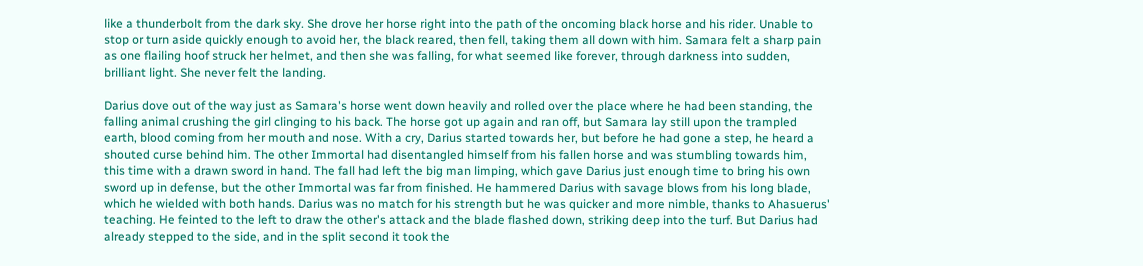like a thunderbolt from the dark sky. She drove her horse right into the path of the oncoming black horse and his rider. Unable to stop or turn aside quickly enough to avoid her, the black reared, then fell, taking them all down with him. Samara felt a sharp pain as one flailing hoof struck her helmet, and then she was falling, for what seemed like forever, through darkness into sudden, brilliant light. She never felt the landing.

Darius dove out of the way just as Samara's horse went down heavily and rolled over the place where he had been standing, the falling animal crushing the girl clinging to his back. The horse got up again and ran off, but Samara lay still upon the trampled earth, blood coming from her mouth and nose. With a cry, Darius started towards her, but before he had gone a step, he heard a shouted curse behind him. The other Immortal had disentangled himself from his fallen horse and was stumbling towards him, this time with a drawn sword in hand. The fall had left the big man limping, which gave Darius just enough time to bring his own sword up in defense, but the other Immortal was far from finished. He hammered Darius with savage blows from his long blade, which he wielded with both hands. Darius was no match for his strength but he was quicker and more nimble, thanks to Ahasuerus' teaching. He feinted to the left to draw the other's attack and the blade flashed down, striking deep into the turf. But Darius had already stepped to the side, and in the split second it took the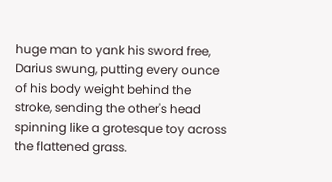huge man to yank his sword free, Darius swung, putting every ounce of his body weight behind the stroke, sending the other's head spinning like a grotesque toy across the flattened grass.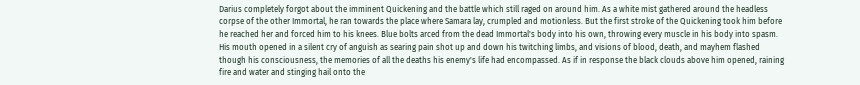Darius completely forgot about the imminent Quickening and the battle which still raged on around him. As a white mist gathered around the headless corpse of the other Immortal, he ran towards the place where Samara lay, crumpled and motionless. But the first stroke of the Quickening took him before he reached her and forced him to his knees. Blue bolts arced from the dead Immortal's body into his own, throwing every muscle in his body into spasm. His mouth opened in a silent cry of anguish as searing pain shot up and down his twitching limbs, and visions of blood, death, and mayhem flashed though his consciousness, the memories of all the deaths his enemy's life had encompassed. As if in response the black clouds above him opened, raining fire and water and stinging hail onto the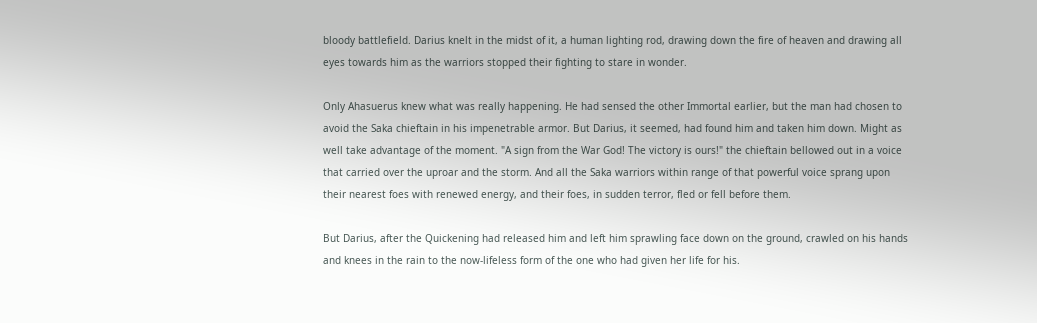bloody battlefield. Darius knelt in the midst of it, a human lighting rod, drawing down the fire of heaven and drawing all eyes towards him as the warriors stopped their fighting to stare in wonder.

Only Ahasuerus knew what was really happening. He had sensed the other Immortal earlier, but the man had chosen to avoid the Saka chieftain in his impenetrable armor. But Darius, it seemed, had found him and taken him down. Might as well take advantage of the moment. "A sign from the War God! The victory is ours!" the chieftain bellowed out in a voice that carried over the uproar and the storm. And all the Saka warriors within range of that powerful voice sprang upon their nearest foes with renewed energy, and their foes, in sudden terror, fled or fell before them.

But Darius, after the Quickening had released him and left him sprawling face down on the ground, crawled on his hands and knees in the rain to the now-lifeless form of the one who had given her life for his.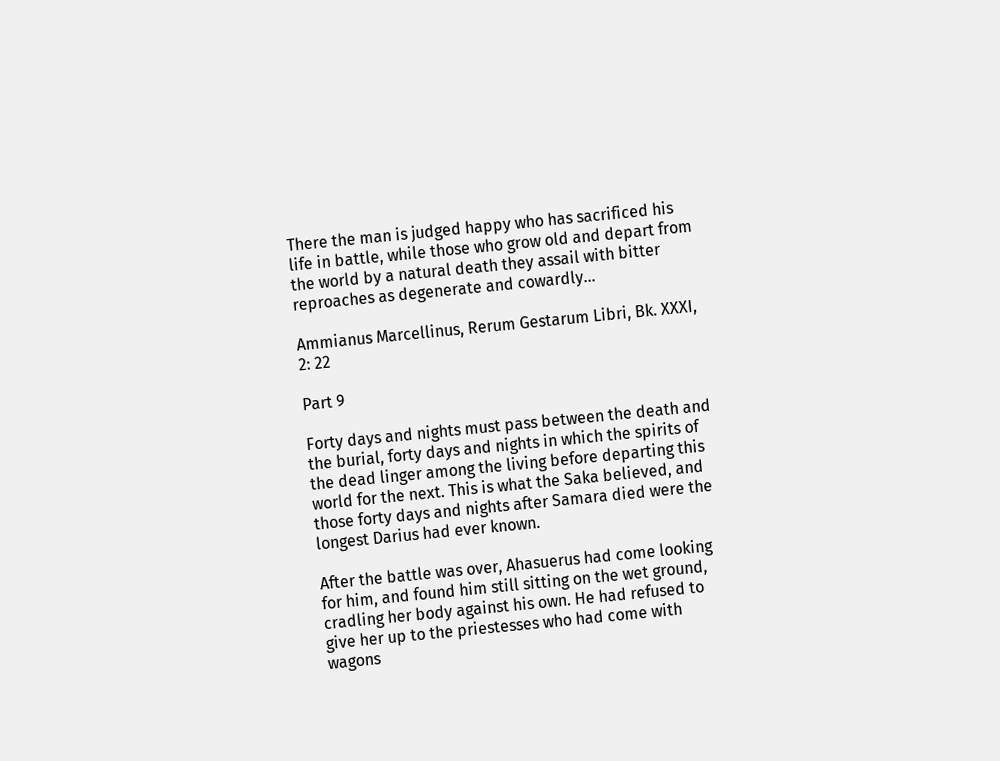There the man is judged happy who has sacrificed his life in battle, while those who grow old and depart from the world by a natural death they assail with bitter reproaches as degenerate and cowardly…

Ammianus Marcellinus, Rerum Gestarum Libri, Bk. XXXI, 2: 22

Part 9

Forty days and nights must pass between the death and the burial, forty days and nights in which the spirits of the dead linger among the living before departing this world for the next. This is what the Saka believed, and those forty days and nights after Samara died were the longest Darius had ever known.

After the battle was over, Ahasuerus had come looking for him, and found him still sitting on the wet ground, cradling her body against his own. He had refused to give her up to the priestesses who had come with wagons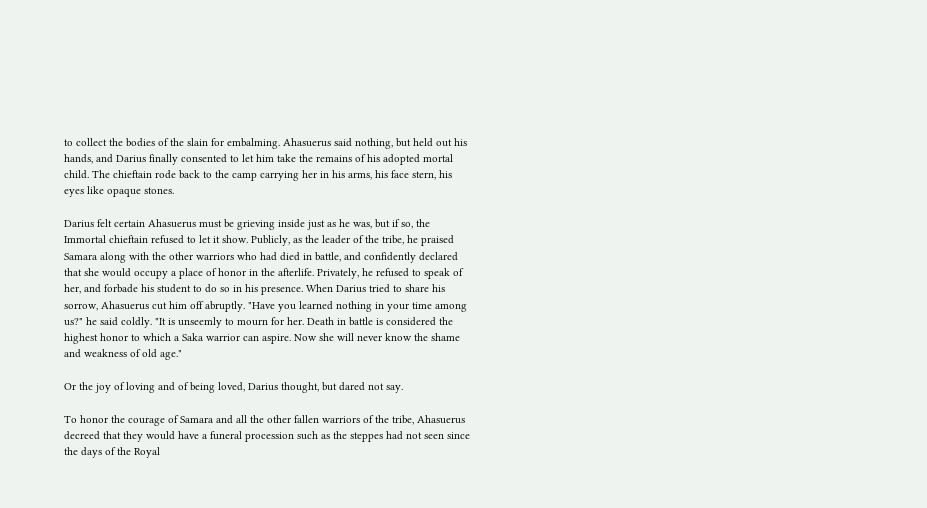to collect the bodies of the slain for embalming. Ahasuerus said nothing, but held out his hands, and Darius finally consented to let him take the remains of his adopted mortal child. The chieftain rode back to the camp carrying her in his arms, his face stern, his eyes like opaque stones.

Darius felt certain Ahasuerus must be grieving inside just as he was, but if so, the Immortal chieftain refused to let it show. Publicly, as the leader of the tribe, he praised Samara along with the other warriors who had died in battle, and confidently declared that she would occupy a place of honor in the afterlife. Privately, he refused to speak of her, and forbade his student to do so in his presence. When Darius tried to share his sorrow, Ahasuerus cut him off abruptly. "Have you learned nothing in your time among us?" he said coldly. "It is unseemly to mourn for her. Death in battle is considered the highest honor to which a Saka warrior can aspire. Now she will never know the shame and weakness of old age."

Or the joy of loving and of being loved, Darius thought, but dared not say.

To honor the courage of Samara and all the other fallen warriors of the tribe, Ahasuerus decreed that they would have a funeral procession such as the steppes had not seen since the days of the Royal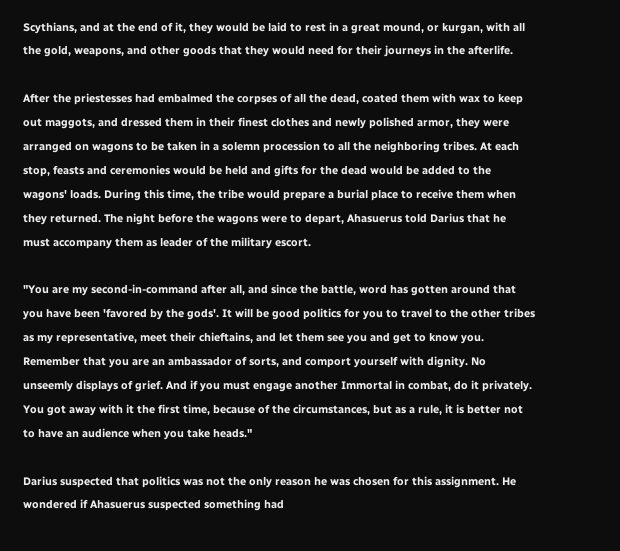Scythians, and at the end of it, they would be laid to rest in a great mound, or kurgan, with all the gold, weapons, and other goods that they would need for their journeys in the afterlife.

After the priestesses had embalmed the corpses of all the dead, coated them with wax to keep out maggots, and dressed them in their finest clothes and newly polished armor, they were arranged on wagons to be taken in a solemn procession to all the neighboring tribes. At each stop, feasts and ceremonies would be held and gifts for the dead would be added to the wagons' loads. During this time, the tribe would prepare a burial place to receive them when they returned. The night before the wagons were to depart, Ahasuerus told Darius that he must accompany them as leader of the military escort.

"You are my second-in-command after all, and since the battle, word has gotten around that you have been 'favored by the gods'. It will be good politics for you to travel to the other tribes as my representative, meet their chieftains, and let them see you and get to know you. Remember that you are an ambassador of sorts, and comport yourself with dignity. No unseemly displays of grief. And if you must engage another Immortal in combat, do it privately. You got away with it the first time, because of the circumstances, but as a rule, it is better not to have an audience when you take heads."

Darius suspected that politics was not the only reason he was chosen for this assignment. He wondered if Ahasuerus suspected something had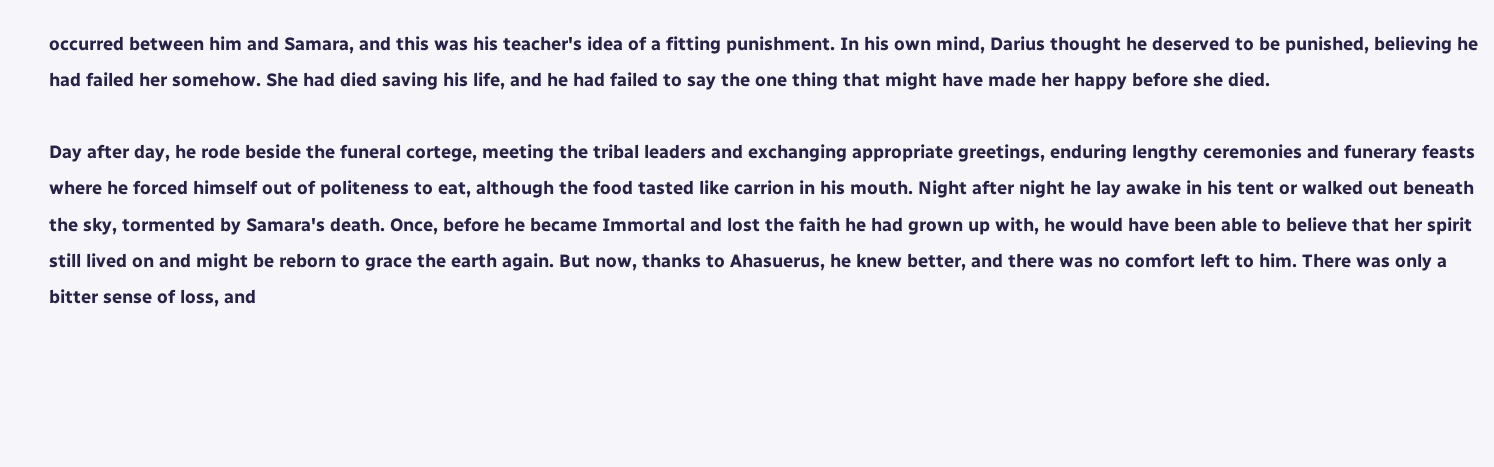occurred between him and Samara, and this was his teacher's idea of a fitting punishment. In his own mind, Darius thought he deserved to be punished, believing he had failed her somehow. She had died saving his life, and he had failed to say the one thing that might have made her happy before she died.

Day after day, he rode beside the funeral cortege, meeting the tribal leaders and exchanging appropriate greetings, enduring lengthy ceremonies and funerary feasts where he forced himself out of politeness to eat, although the food tasted like carrion in his mouth. Night after night he lay awake in his tent or walked out beneath the sky, tormented by Samara's death. Once, before he became Immortal and lost the faith he had grown up with, he would have been able to believe that her spirit still lived on and might be reborn to grace the earth again. But now, thanks to Ahasuerus, he knew better, and there was no comfort left to him. There was only a bitter sense of loss, and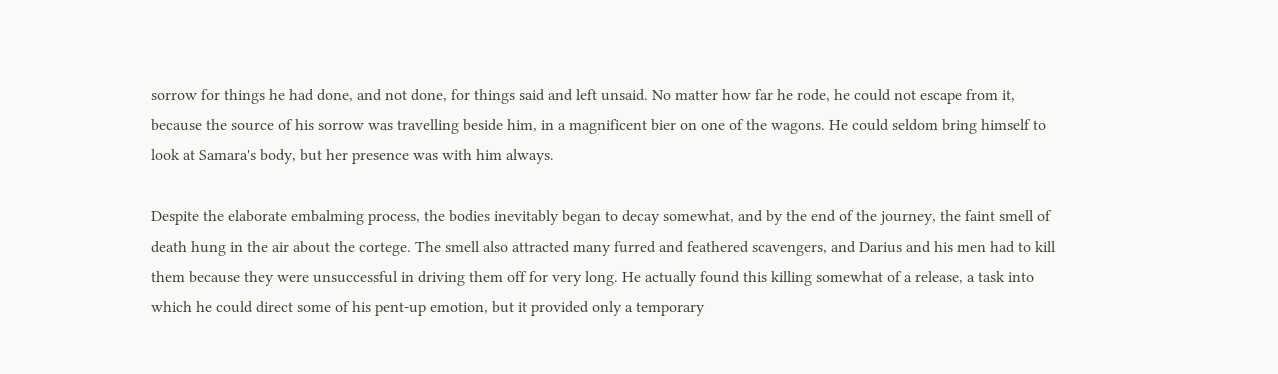sorrow for things he had done, and not done, for things said and left unsaid. No matter how far he rode, he could not escape from it, because the source of his sorrow was travelling beside him, in a magnificent bier on one of the wagons. He could seldom bring himself to look at Samara's body, but her presence was with him always.

Despite the elaborate embalming process, the bodies inevitably began to decay somewhat, and by the end of the journey, the faint smell of death hung in the air about the cortege. The smell also attracted many furred and feathered scavengers, and Darius and his men had to kill them because they were unsuccessful in driving them off for very long. He actually found this killing somewhat of a release, a task into which he could direct some of his pent-up emotion, but it provided only a temporary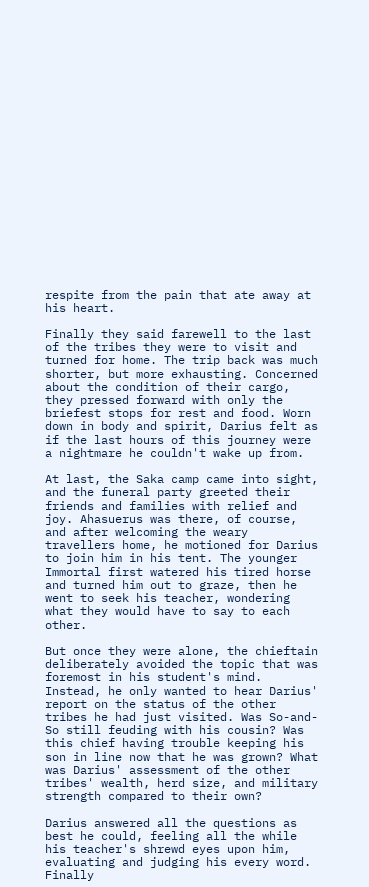respite from the pain that ate away at his heart.

Finally they said farewell to the last of the tribes they were to visit and turned for home. The trip back was much shorter, but more exhausting. Concerned about the condition of their cargo, they pressed forward with only the briefest stops for rest and food. Worn down in body and spirit, Darius felt as if the last hours of this journey were a nightmare he couldn't wake up from.

At last, the Saka camp came into sight, and the funeral party greeted their friends and families with relief and joy. Ahasuerus was there, of course, and after welcoming the weary travellers home, he motioned for Darius to join him in his tent. The younger Immortal first watered his tired horse and turned him out to graze, then he went to seek his teacher, wondering what they would have to say to each other.

But once they were alone, the chieftain deliberately avoided the topic that was foremost in his student's mind. Instead, he only wanted to hear Darius' report on the status of the other tribes he had just visited. Was So-and-So still feuding with his cousin? Was this chief having trouble keeping his son in line now that he was grown? What was Darius' assessment of the other tribes' wealth, herd size, and military strength compared to their own?

Darius answered all the questions as best he could, feeling all the while his teacher's shrewd eyes upon him, evaluating and judging his every word. Finally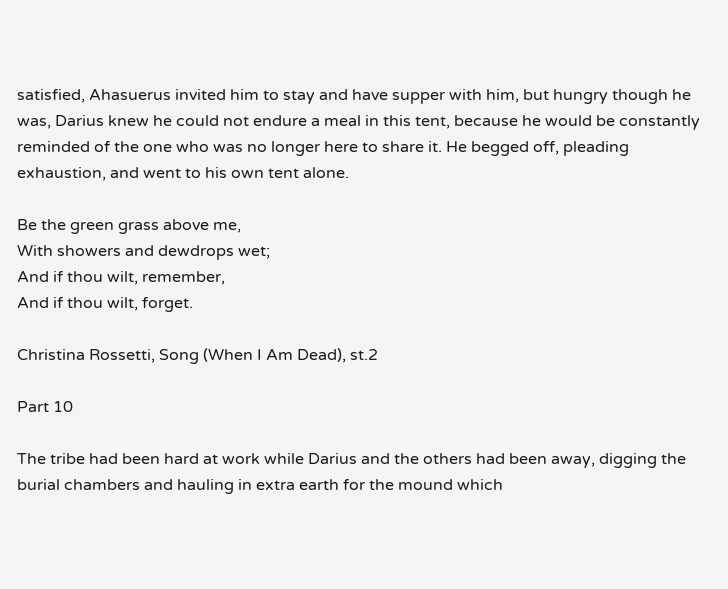satisfied, Ahasuerus invited him to stay and have supper with him, but hungry though he was, Darius knew he could not endure a meal in this tent, because he would be constantly reminded of the one who was no longer here to share it. He begged off, pleading exhaustion, and went to his own tent alone.

Be the green grass above me,
With showers and dewdrops wet;
And if thou wilt, remember,
And if thou wilt, forget.

Christina Rossetti, Song (When I Am Dead), st.2

Part 10

The tribe had been hard at work while Darius and the others had been away, digging the burial chambers and hauling in extra earth for the mound which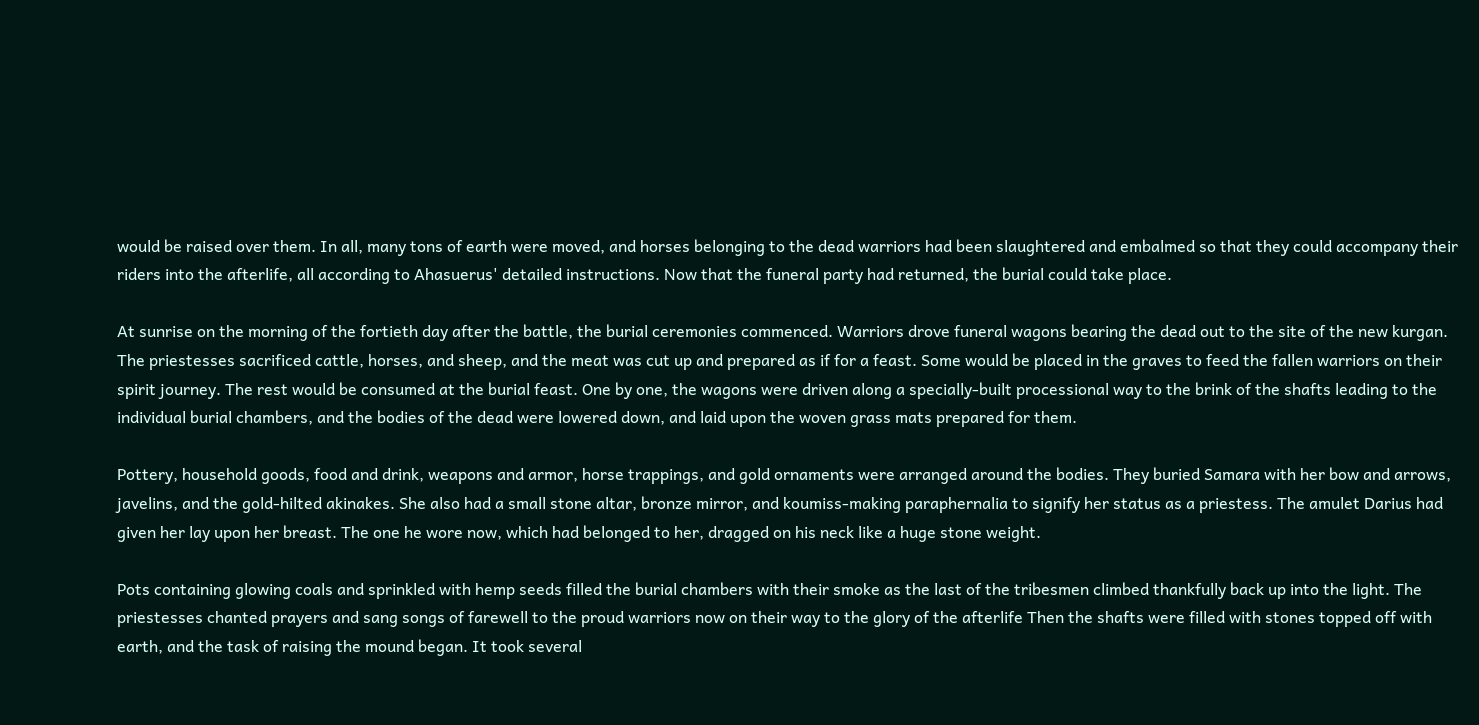would be raised over them. In all, many tons of earth were moved, and horses belonging to the dead warriors had been slaughtered and embalmed so that they could accompany their riders into the afterlife, all according to Ahasuerus' detailed instructions. Now that the funeral party had returned, the burial could take place.

At sunrise on the morning of the fortieth day after the battle, the burial ceremonies commenced. Warriors drove funeral wagons bearing the dead out to the site of the new kurgan. The priestesses sacrificed cattle, horses, and sheep, and the meat was cut up and prepared as if for a feast. Some would be placed in the graves to feed the fallen warriors on their spirit journey. The rest would be consumed at the burial feast. One by one, the wagons were driven along a specially-built processional way to the brink of the shafts leading to the individual burial chambers, and the bodies of the dead were lowered down, and laid upon the woven grass mats prepared for them.

Pottery, household goods, food and drink, weapons and armor, horse trappings, and gold ornaments were arranged around the bodies. They buried Samara with her bow and arrows, javelins, and the gold-hilted akinakes. She also had a small stone altar, bronze mirror, and koumiss-making paraphernalia to signify her status as a priestess. The amulet Darius had given her lay upon her breast. The one he wore now, which had belonged to her, dragged on his neck like a huge stone weight.

Pots containing glowing coals and sprinkled with hemp seeds filled the burial chambers with their smoke as the last of the tribesmen climbed thankfully back up into the light. The priestesses chanted prayers and sang songs of farewell to the proud warriors now on their way to the glory of the afterlife Then the shafts were filled with stones topped off with earth, and the task of raising the mound began. It took several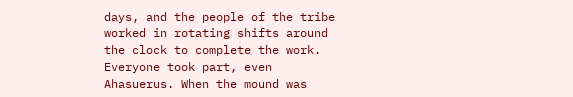days, and the people of the tribe worked in rotating shifts around the clock to complete the work. Everyone took part, even Ahasuerus. When the mound was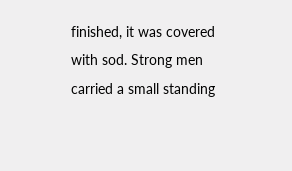finished, it was covered with sod. Strong men carried a small standing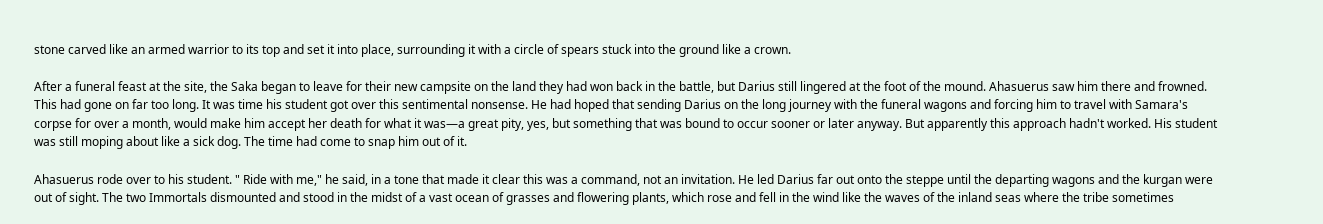stone carved like an armed warrior to its top and set it into place, surrounding it with a circle of spears stuck into the ground like a crown.

After a funeral feast at the site, the Saka began to leave for their new campsite on the land they had won back in the battle, but Darius still lingered at the foot of the mound. Ahasuerus saw him there and frowned. This had gone on far too long. It was time his student got over this sentimental nonsense. He had hoped that sending Darius on the long journey with the funeral wagons and forcing him to travel with Samara's corpse for over a month, would make him accept her death for what it was—a great pity, yes, but something that was bound to occur sooner or later anyway. But apparently this approach hadn't worked. His student was still moping about like a sick dog. The time had come to snap him out of it.

Ahasuerus rode over to his student. " Ride with me," he said, in a tone that made it clear this was a command, not an invitation. He led Darius far out onto the steppe until the departing wagons and the kurgan were out of sight. The two Immortals dismounted and stood in the midst of a vast ocean of grasses and flowering plants, which rose and fell in the wind like the waves of the inland seas where the tribe sometimes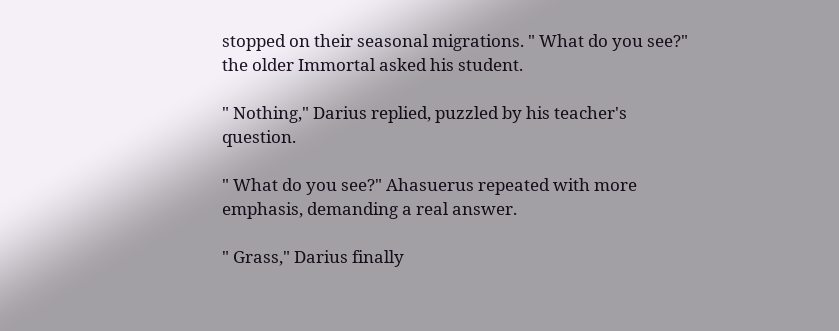stopped on their seasonal migrations. " What do you see?" the older Immortal asked his student.

" Nothing," Darius replied, puzzled by his teacher's question.

" What do you see?" Ahasuerus repeated with more emphasis, demanding a real answer.

" Grass," Darius finally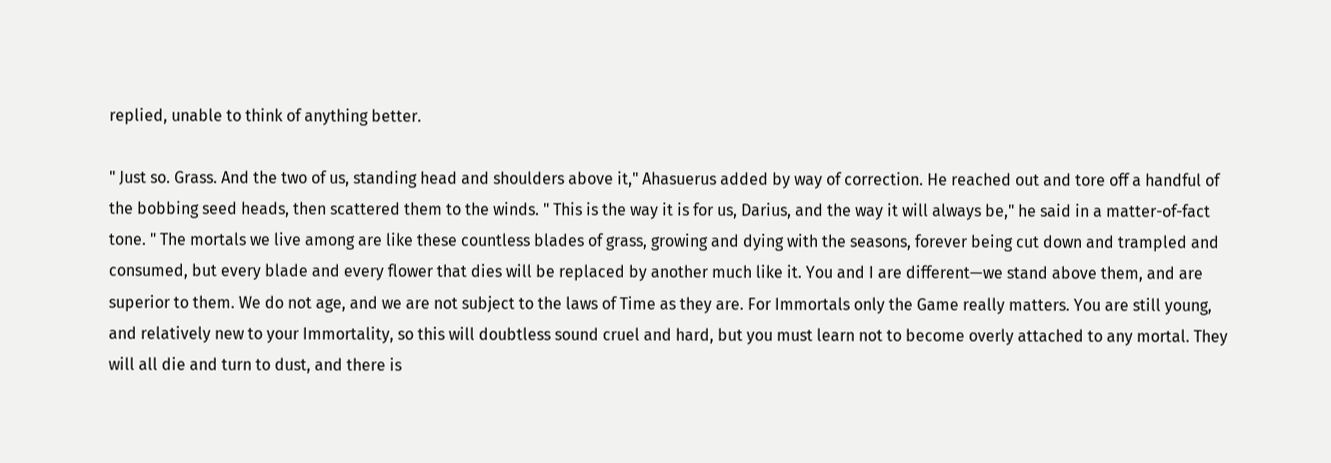replied, unable to think of anything better.

" Just so. Grass. And the two of us, standing head and shoulders above it," Ahasuerus added by way of correction. He reached out and tore off a handful of the bobbing seed heads, then scattered them to the winds. " This is the way it is for us, Darius, and the way it will always be," he said in a matter-of-fact tone. " The mortals we live among are like these countless blades of grass, growing and dying with the seasons, forever being cut down and trampled and consumed, but every blade and every flower that dies will be replaced by another much like it. You and I are different—we stand above them, and are superior to them. We do not age, and we are not subject to the laws of Time as they are. For Immortals only the Game really matters. You are still young, and relatively new to your Immortality, so this will doubtless sound cruel and hard, but you must learn not to become overly attached to any mortal. They will all die and turn to dust, and there is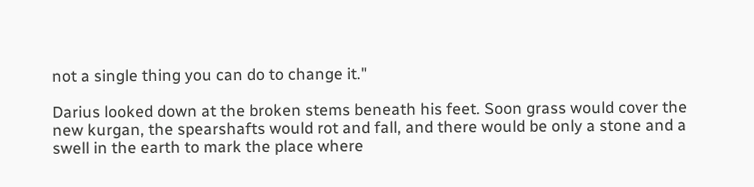not a single thing you can do to change it."

Darius looked down at the broken stems beneath his feet. Soon grass would cover the new kurgan, the spearshafts would rot and fall, and there would be only a stone and a swell in the earth to mark the place where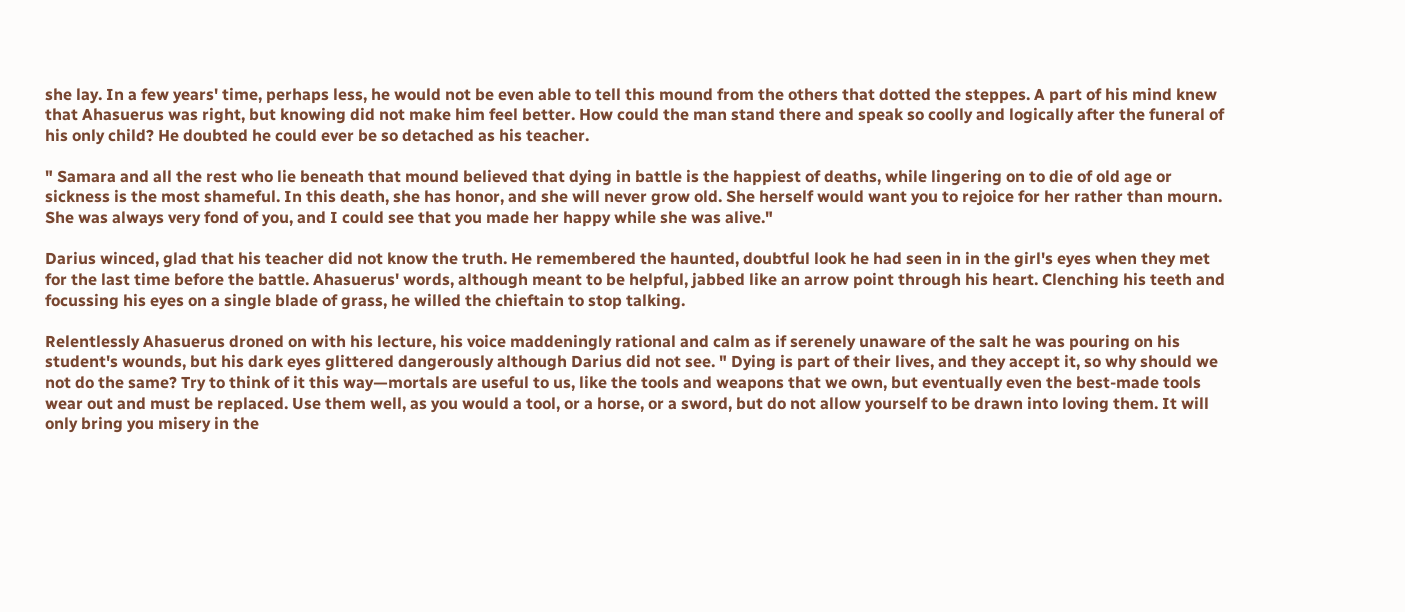she lay. In a few years' time, perhaps less, he would not be even able to tell this mound from the others that dotted the steppes. A part of his mind knew that Ahasuerus was right, but knowing did not make him feel better. How could the man stand there and speak so coolly and logically after the funeral of his only child? He doubted he could ever be so detached as his teacher.

" Samara and all the rest who lie beneath that mound believed that dying in battle is the happiest of deaths, while lingering on to die of old age or sickness is the most shameful. In this death, she has honor, and she will never grow old. She herself would want you to rejoice for her rather than mourn. She was always very fond of you, and I could see that you made her happy while she was alive."

Darius winced, glad that his teacher did not know the truth. He remembered the haunted, doubtful look he had seen in in the girl's eyes when they met for the last time before the battle. Ahasuerus' words, although meant to be helpful, jabbed like an arrow point through his heart. Clenching his teeth and focussing his eyes on a single blade of grass, he willed the chieftain to stop talking.

Relentlessly Ahasuerus droned on with his lecture, his voice maddeningly rational and calm as if serenely unaware of the salt he was pouring on his student's wounds, but his dark eyes glittered dangerously although Darius did not see. " Dying is part of their lives, and they accept it, so why should we not do the same? Try to think of it this way—mortals are useful to us, like the tools and weapons that we own, but eventually even the best-made tools wear out and must be replaced. Use them well, as you would a tool, or a horse, or a sword, but do not allow yourself to be drawn into loving them. It will only bring you misery in the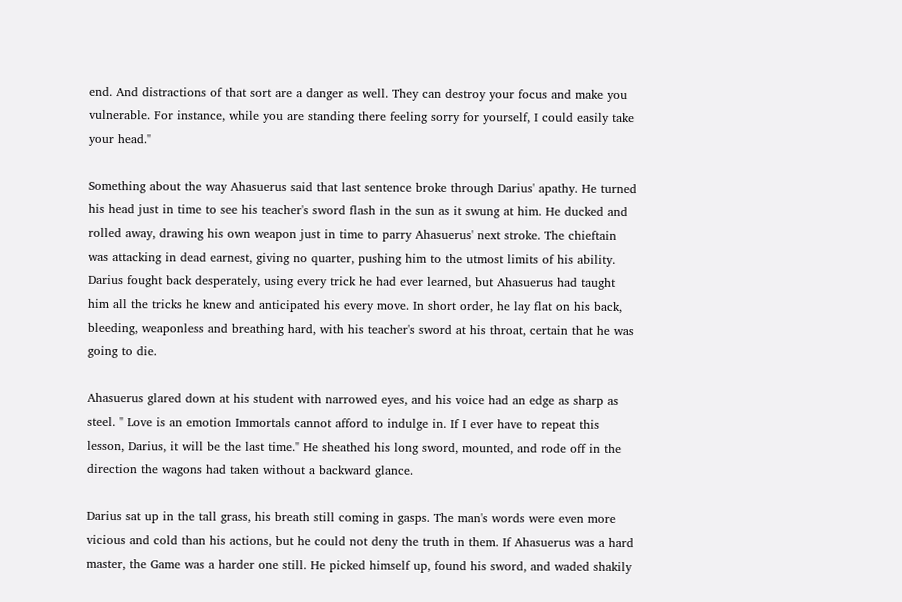end. And distractions of that sort are a danger as well. They can destroy your focus and make you vulnerable. For instance, while you are standing there feeling sorry for yourself, I could easily take your head."

Something about the way Ahasuerus said that last sentence broke through Darius' apathy. He turned his head just in time to see his teacher's sword flash in the sun as it swung at him. He ducked and rolled away, drawing his own weapon just in time to parry Ahasuerus' next stroke. The chieftain was attacking in dead earnest, giving no quarter, pushing him to the utmost limits of his ability. Darius fought back desperately, using every trick he had ever learned, but Ahasuerus had taught him all the tricks he knew and anticipated his every move. In short order, he lay flat on his back, bleeding, weaponless and breathing hard, with his teacher's sword at his throat, certain that he was going to die.

Ahasuerus glared down at his student with narrowed eyes, and his voice had an edge as sharp as steel. " Love is an emotion Immortals cannot afford to indulge in. If I ever have to repeat this lesson, Darius, it will be the last time." He sheathed his long sword, mounted, and rode off in the direction the wagons had taken without a backward glance.

Darius sat up in the tall grass, his breath still coming in gasps. The man's words were even more vicious and cold than his actions, but he could not deny the truth in them. If Ahasuerus was a hard master, the Game was a harder one still. He picked himself up, found his sword, and waded shakily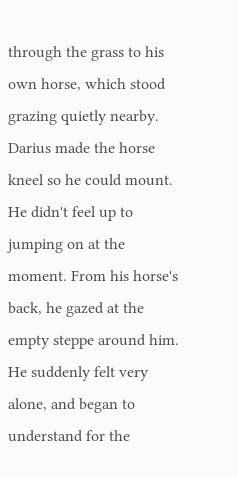through the grass to his own horse, which stood grazing quietly nearby. Darius made the horse kneel so he could mount. He didn't feel up to jumping on at the moment. From his horse's back, he gazed at the empty steppe around him. He suddenly felt very alone, and began to understand for the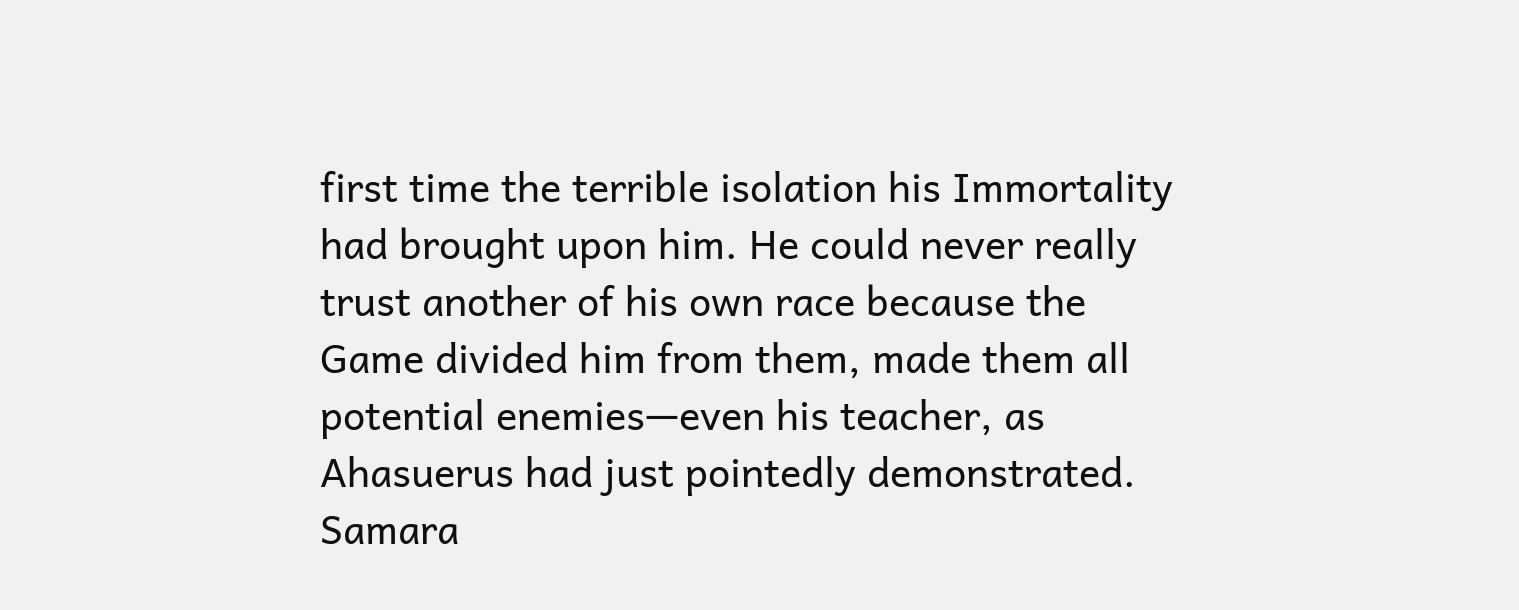first time the terrible isolation his Immortality had brought upon him. He could never really trust another of his own race because the Game divided him from them, made them all potential enemies—even his teacher, as Ahasuerus had just pointedly demonstrated. Samara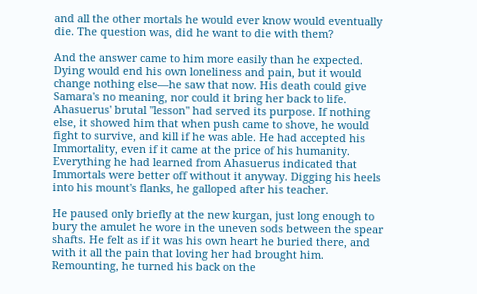and all the other mortals he would ever know would eventually die. The question was, did he want to die with them?

And the answer came to him more easily than he expected. Dying would end his own loneliness and pain, but it would change nothing else—he saw that now. His death could give Samara's no meaning, nor could it bring her back to life. Ahasuerus' brutal "lesson" had served its purpose. If nothing else, it showed him that when push came to shove, he would fight to survive, and kill if he was able. He had accepted his Immortality, even if it came at the price of his humanity. Everything he had learned from Ahasuerus indicated that Immortals were better off without it anyway. Digging his heels into his mount's flanks, he galloped after his teacher.

He paused only briefly at the new kurgan, just long enough to bury the amulet he wore in the uneven sods between the spear shafts. He felt as if it was his own heart he buried there, and with it all the pain that loving her had brought him. Remounting, he turned his back on the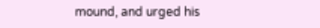mound, and urged his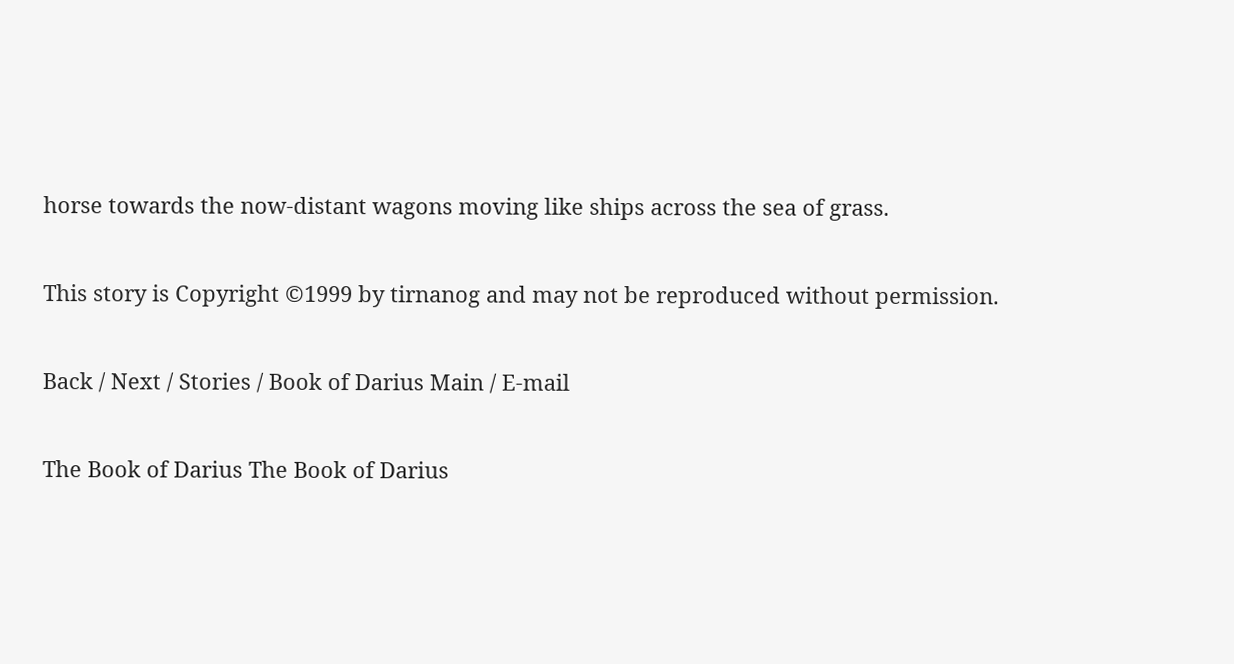horse towards the now-distant wagons moving like ships across the sea of grass.

This story is Copyright ©1999 by tirnanog and may not be reproduced without permission.

Back / Next / Stories / Book of Darius Main / E-mail

The Book of Darius The Book of Darius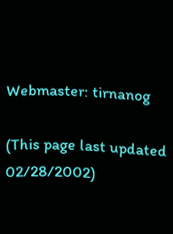Webmaster: tirnanog

(This page last updated 02/28/2002)